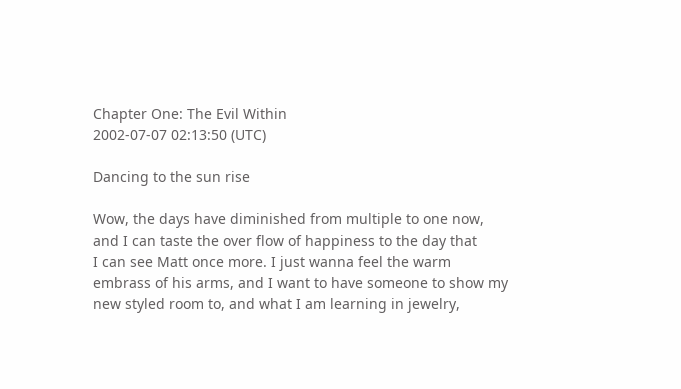Chapter One: The Evil Within
2002-07-07 02:13:50 (UTC)

Dancing to the sun rise

Wow, the days have diminished from multiple to one now,
and I can taste the over flow of happiness to the day that
I can see Matt once more. I just wanna feel the warm
embrass of his arms, and I want to have someone to show my
new styled room to, and what I am learning in jewelry,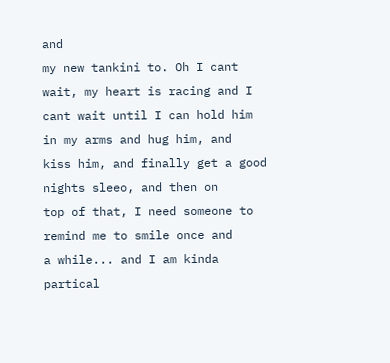and
my new tankini to. Oh I cant wait, my heart is racing and I
cant wait until I can hold him in my arms and hug him, and
kiss him, and finally get a good nights sleeo, and then on
top of that, I need someone to remind me to smile once and
a while... and I am kinda partical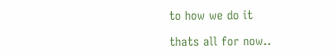to how we do it

thats all for now..